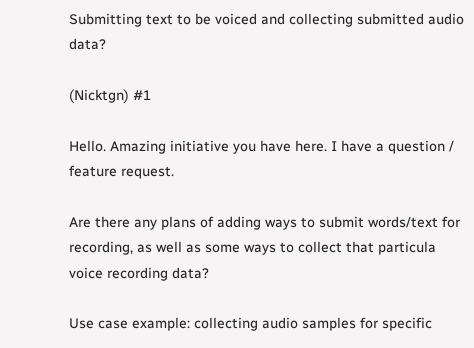Submitting text to be voiced and collecting submitted audio data?

(Nicktgn) #1

Hello. Amazing initiative you have here. I have a question / feature request.

Are there any plans of adding ways to submit words/text for recording, as well as some ways to collect that particula voice recording data?

Use case example: collecting audio samples for specific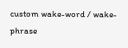custom wake-word / wake-phrase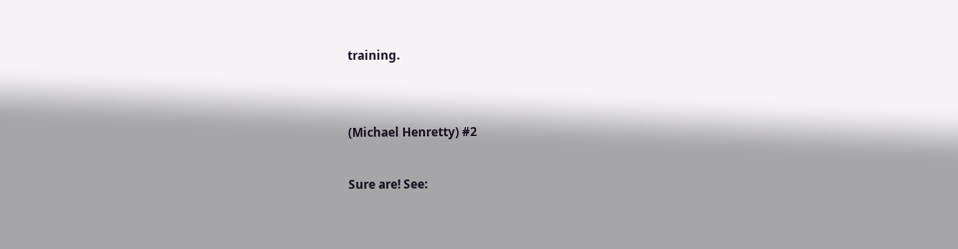training.


(Michael Henretty) #2

Sure are! See: